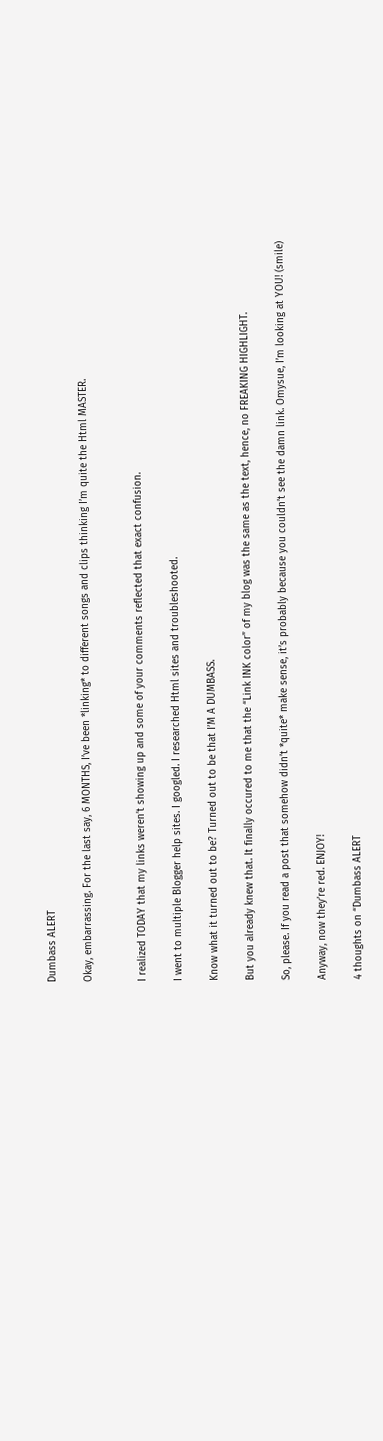Dumbass ALERT

Okay, embarrassing. For the last say, 6 MONTHS, I’ve been *linking* to different songs and clips thinking I’m quite the Html MASTER.


I realized TODAY that my links weren’t showing up and some of your comments reflected that exact confusion.

I went to multiple Blogger help sites. I googled. I researched Html sites and troubleshooted.

Know what it turned out to be? Turned out to be that I’M A DUMBASS.

But you already knew that. It finally occured to me that the “Link INK color” of my blog was the same as the text, hence, no FREAKING HIGHLIGHT.

So, please. If you read a post that somehow didn’t *quite* make sense, it’s probably because you couldn’t see the damn link. Omysue, I’m looking at YOU! (smile)

Anyway, now they’re red. ENJOY!

4 thoughts on “Dumbass ALERT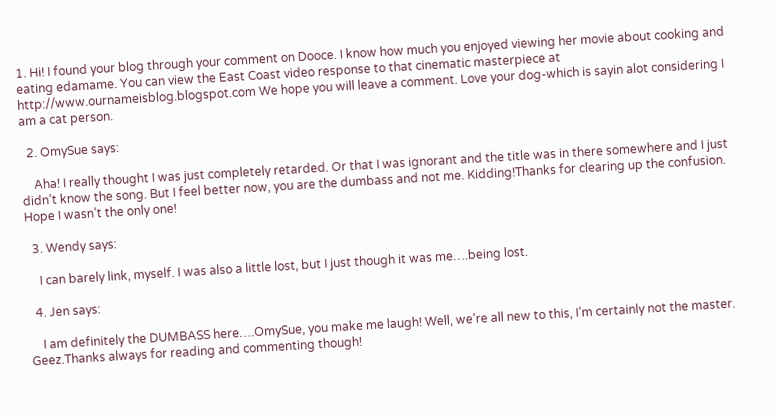1. Hi! I found your blog through your comment on Dooce. I know how much you enjoyed viewing her movie about cooking and eating edamame. You can view the East Coast video response to that cinematic masterpiece at http://www.ournameisblog.blogspot.com We hope you will leave a comment. Love your dog-which is sayin alot considering I am a cat person.

  2. OmySue says:

    Aha! I really thought I was just completely retarded. Or that I was ignorant and the title was in there somewhere and I just didn’t know the song. But I feel better now, you are the dumbass and not me. Kidding!Thanks for clearing up the confusion. Hope I wasn’t the only one!

  3. Wendy says:

    I can barely link, myself. I was also a little lost, but I just though it was me….being lost.

  4. Jen says:

    I am definitely the DUMBASS here….OmySue, you make me laugh! Well, we’re all new to this, I’m certainly not the master. Geez.Thanks always for reading and commenting though!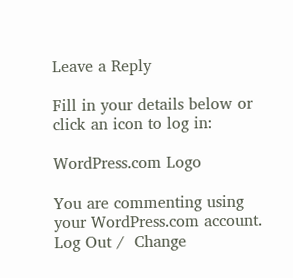Leave a Reply

Fill in your details below or click an icon to log in:

WordPress.com Logo

You are commenting using your WordPress.com account. Log Out /  Change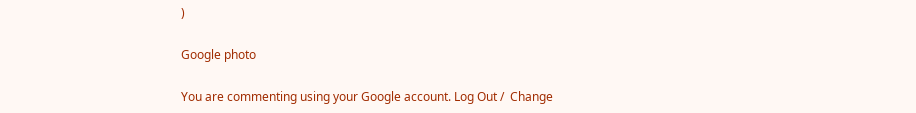)

Google photo

You are commenting using your Google account. Log Out /  Change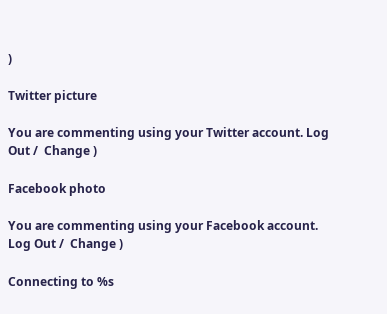)

Twitter picture

You are commenting using your Twitter account. Log Out /  Change )

Facebook photo

You are commenting using your Facebook account. Log Out /  Change )

Connecting to %s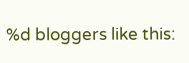%d bloggers like this: